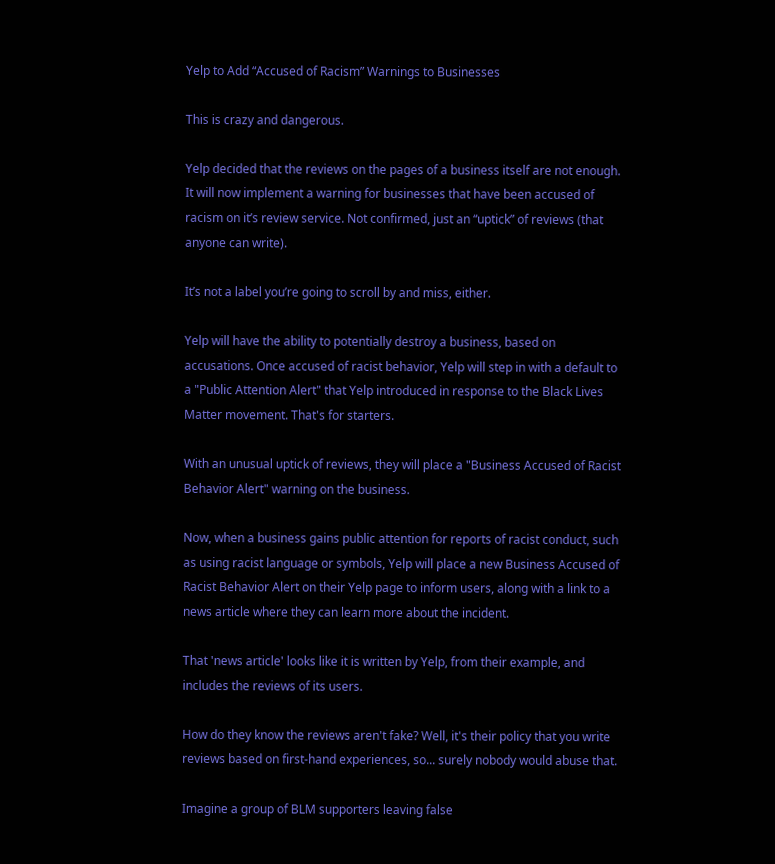Yelp to Add “Accused of Racism” Warnings to Businesses

This is crazy and dangerous.

Yelp decided that the reviews on the pages of a business itself are not enough. It will now implement a warning for businesses that have been accused of racism on it’s review service. Not confirmed, just an “uptick” of reviews (that anyone can write).

It’s not a label you’re going to scroll by and miss, either.

Yelp will have the ability to potentially destroy a business, based on accusations. Once accused of racist behavior, Yelp will step in with a default to a "Public Attention Alert" that Yelp introduced in response to the Black Lives Matter movement. That's for starters.

With an unusual uptick of reviews, they will place a "Business Accused of Racist Behavior Alert" warning on the business.

Now, when a business gains public attention for reports of racist conduct, such as using racist language or symbols, Yelp will place a new Business Accused of Racist Behavior Alert on their Yelp page to inform users, along with a link to a news article where they can learn more about the incident.

That 'news article' looks like it is written by Yelp, from their example, and includes the reviews of its users.

How do they know the reviews aren't fake? Well, it's their policy that you write reviews based on first-hand experiences, so... surely nobody would abuse that.

Imagine a group of BLM supporters leaving false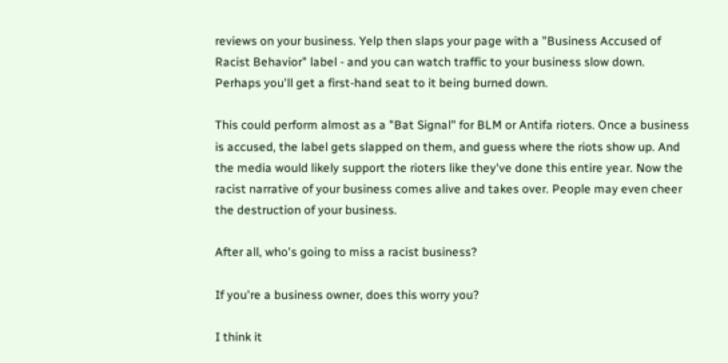reviews on your business. Yelp then slaps your page with a "Business Accused of Racist Behavior" label - and you can watch traffic to your business slow down. Perhaps you'll get a first-hand seat to it being burned down.

This could perform almost as a "Bat Signal" for BLM or Antifa rioters. Once a business is accused, the label gets slapped on them, and guess where the riots show up. And the media would likely support the rioters like they've done this entire year. Now the racist narrative of your business comes alive and takes over. People may even cheer the destruction of your business.

After all, who's going to miss a racist business?

If you're a business owner, does this worry you?

I think it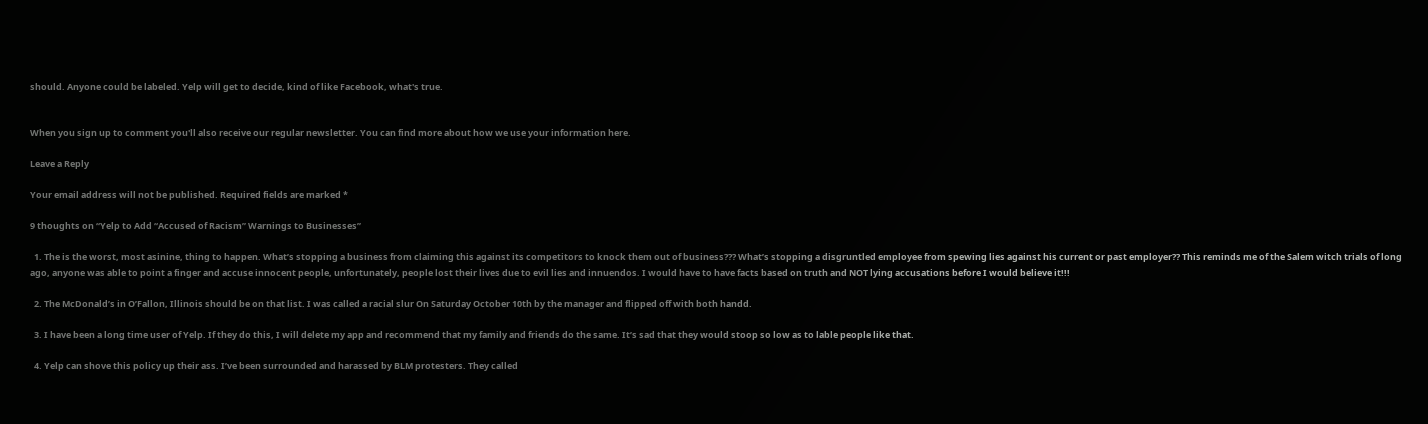should. Anyone could be labeled. Yelp will get to decide, kind of like Facebook, what's true.


When you sign up to comment you'll also receive our regular newsletter. You can find more about how we use your information here.

Leave a Reply

Your email address will not be published. Required fields are marked *

9 thoughts on “Yelp to Add “Accused of Racism” Warnings to Businesses”

  1. The is the worst, most asinine, thing to happen. What’s stopping a business from claiming this against its competitors to knock them out of business??? What’s stopping a disgruntled employee from spewing lies against his current or past employer?? This reminds me of the Salem witch trials of long ago, anyone was able to point a finger and accuse innocent people, unfortunately, people lost their lives due to evil lies and innuendos. I would have to have facts based on truth and NOT lying accusations before I would believe it!!!

  2. The McDonald’s in O’Fallon, Illinois should be on that list. I was called a racial slur On Saturday October 10th by the manager and flipped off with both handd.

  3. I have been a long time user of Yelp. If they do this, I will delete my app and recommend that my family and friends do the same. It’s sad that they would stoop so low as to lable people like that.

  4. Yelp can shove this policy up their ass. I’ve been surrounded and harassed by BLM protesters. They called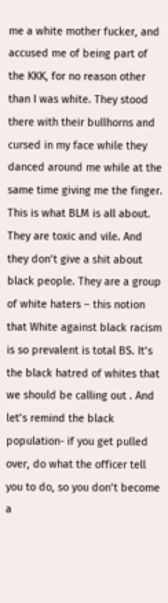me a white mother fucker, and accused me of being part of the KKK, for no reason other than I was white. They stood there with their bullhorns and cursed in my face while they danced around me while at the same time giving me the finger. This is what BLM is all about. They are toxic and vile. And they don’t give a shit about black people. They are a group of white haters – this notion that White against black racism is so prevalent is total BS. It’s the black hatred of whites that we should be calling out . And let’s remind the black population- if you get pulled over, do what the officer tell you to do, so you don’t become a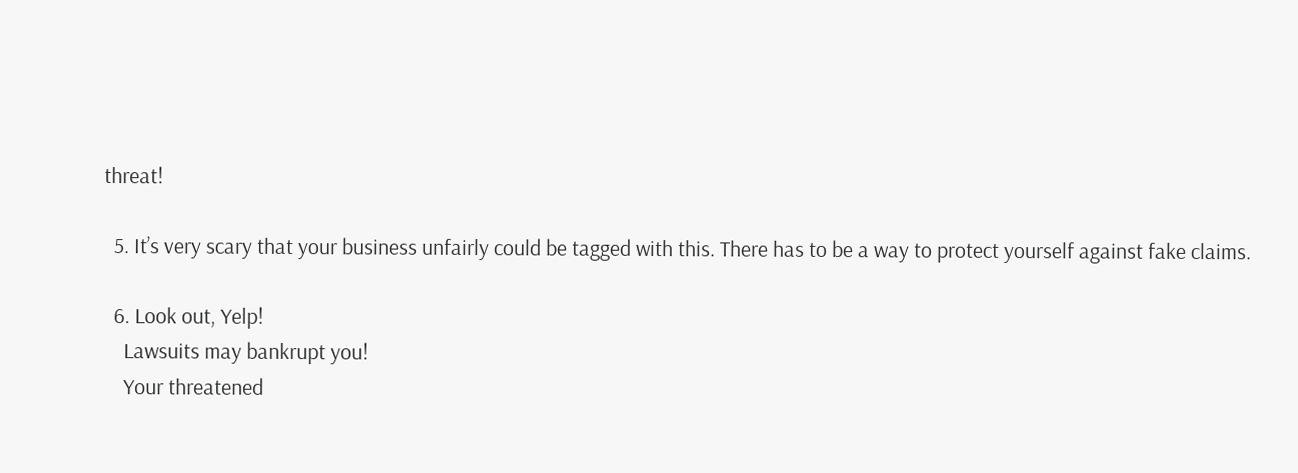threat!

  5. It’s very scary that your business unfairly could be tagged with this. There has to be a way to protect yourself against fake claims.

  6. Look out, Yelp!
    Lawsuits may bankrupt you!
    Your threatened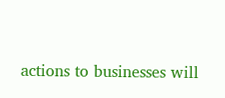actions to businesses will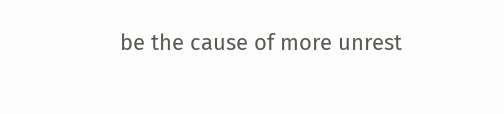be the cause of more unrest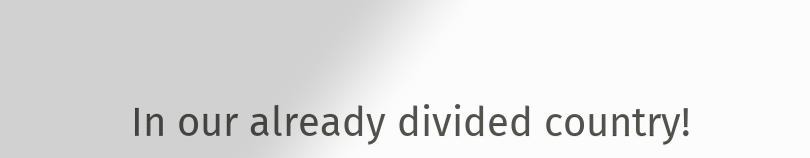In our already divided country!